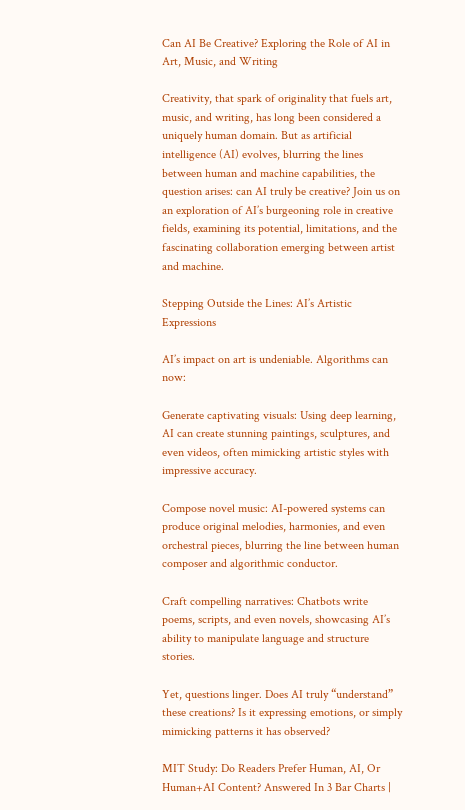Can AI Be Creative? Exploring the Role of AI in Art, Music, and Writing

Creativity, that spark of originality that fuels art, music, and writing, has long been considered a uniquely human domain. But as artificial intelligence (AI) evolves, blurring the lines between human and machine capabilities, the question arises: can AI truly be creative? Join us on an exploration of AI’s burgeoning role in creative fields, examining its potential, limitations, and the fascinating collaboration emerging between artist and machine.

Stepping Outside the Lines: AI’s Artistic Expressions

AI’s impact on art is undeniable. Algorithms can now:

Generate captivating visuals: Using deep learning, AI can create stunning paintings, sculptures, and even videos, often mimicking artistic styles with impressive accuracy.

Compose novel music: AI-powered systems can produce original melodies, harmonies, and even orchestral pieces, blurring the line between human composer and algorithmic conductor.

Craft compelling narratives: Chatbots write poems, scripts, and even novels, showcasing AI’s ability to manipulate language and structure stories.

Yet, questions linger. Does AI truly “understand” these creations? Is it expressing emotions, or simply mimicking patterns it has observed?

MIT Study: Do Readers Prefer Human, AI, Or Human+AI Content? Answered In 3 Bar Charts |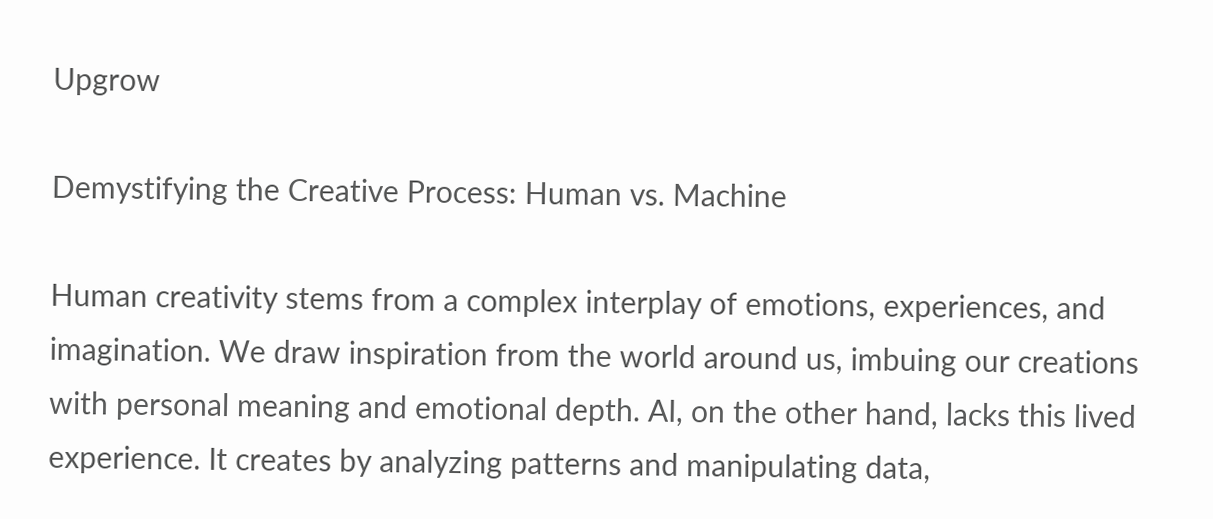Upgrow

Demystifying the Creative Process: Human vs. Machine

Human creativity stems from a complex interplay of emotions, experiences, and imagination. We draw inspiration from the world around us, imbuing our creations with personal meaning and emotional depth. AI, on the other hand, lacks this lived experience. It creates by analyzing patterns and manipulating data,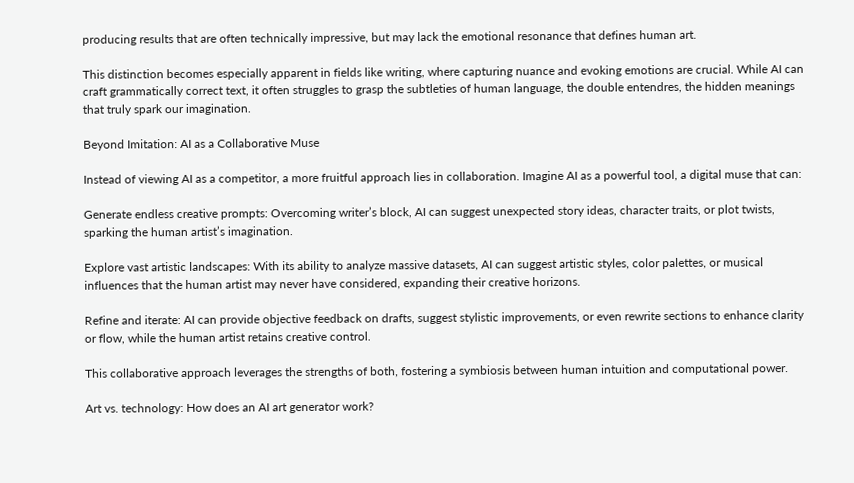producing results that are often technically impressive, but may lack the emotional resonance that defines human art.

This distinction becomes especially apparent in fields like writing, where capturing nuance and evoking emotions are crucial. While AI can craft grammatically correct text, it often struggles to grasp the subtleties of human language, the double entendres, the hidden meanings that truly spark our imagination.

Beyond Imitation: AI as a Collaborative Muse

Instead of viewing AI as a competitor, a more fruitful approach lies in collaboration. Imagine AI as a powerful tool, a digital muse that can:

Generate endless creative prompts: Overcoming writer’s block, AI can suggest unexpected story ideas, character traits, or plot twists, sparking the human artist’s imagination.

Explore vast artistic landscapes: With its ability to analyze massive datasets, AI can suggest artistic styles, color palettes, or musical influences that the human artist may never have considered, expanding their creative horizons.

Refine and iterate: AI can provide objective feedback on drafts, suggest stylistic improvements, or even rewrite sections to enhance clarity or flow, while the human artist retains creative control.

This collaborative approach leverages the strengths of both, fostering a symbiosis between human intuition and computational power.

Art vs. technology: How does an AI art generator work?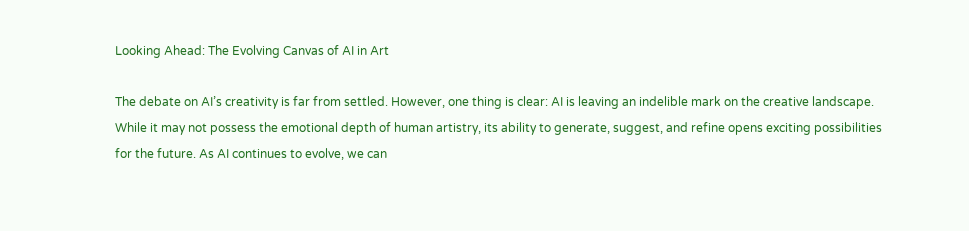Looking Ahead: The Evolving Canvas of AI in Art

The debate on AI’s creativity is far from settled. However, one thing is clear: AI is leaving an indelible mark on the creative landscape. While it may not possess the emotional depth of human artistry, its ability to generate, suggest, and refine opens exciting possibilities for the future. As AI continues to evolve, we can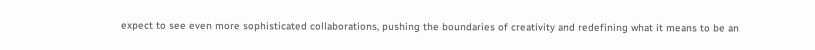expect to see even more sophisticated collaborations, pushing the boundaries of creativity and redefining what it means to be an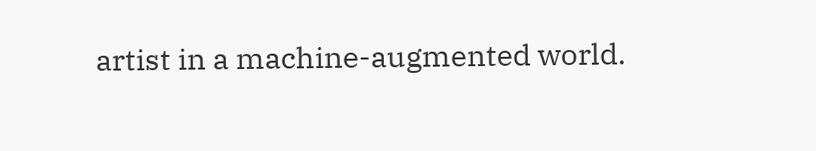artist in a machine-augmented world.